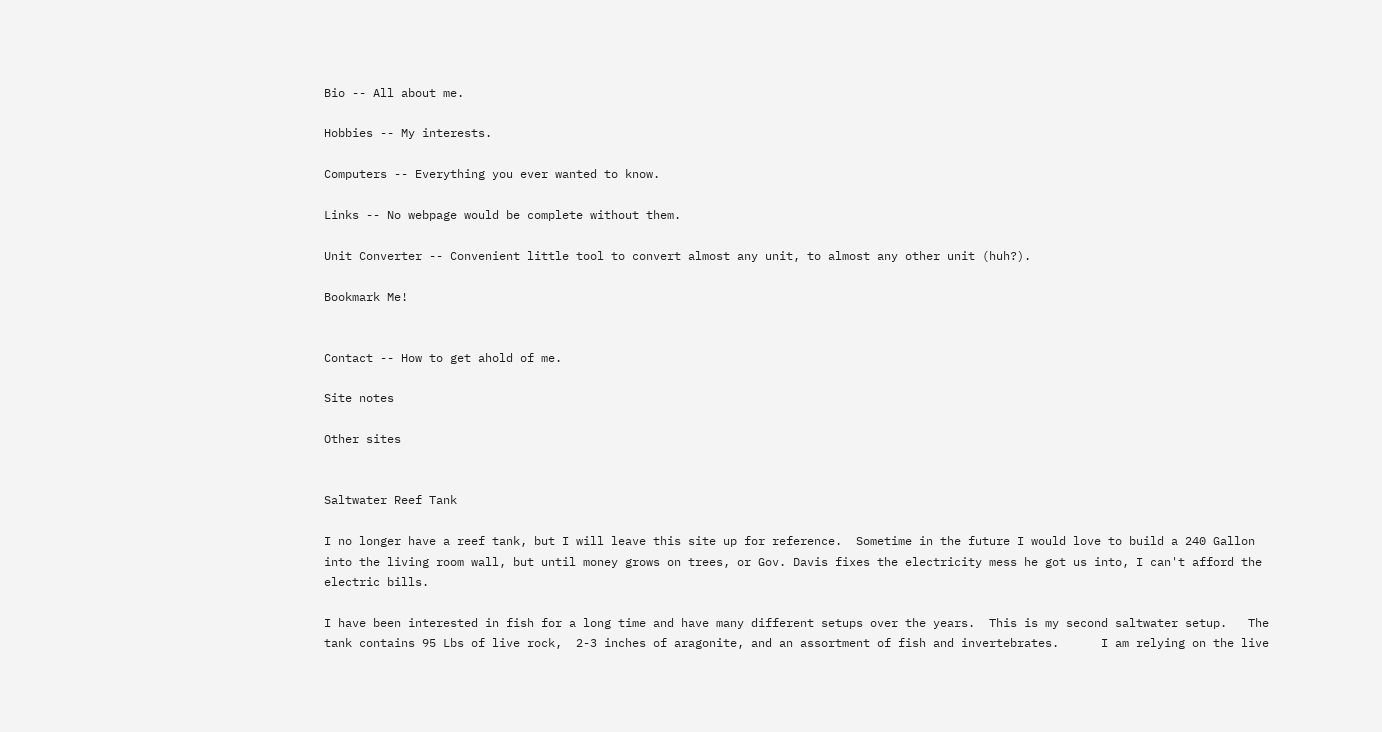Bio -- All about me.

Hobbies -- My interests.

Computers -- Everything you ever wanted to know.

Links -- No webpage would be complete without them.

Unit Converter -- Convenient little tool to convert almost any unit, to almost any other unit (huh?).

Bookmark Me!


Contact -- How to get ahold of me.

Site notes

Other sites


Saltwater Reef Tank

I no longer have a reef tank, but I will leave this site up for reference.  Sometime in the future I would love to build a 240 Gallon into the living room wall, but until money grows on trees, or Gov. Davis fixes the electricity mess he got us into, I can't afford the electric bills.

I have been interested in fish for a long time and have many different setups over the years.  This is my second saltwater setup.   The tank contains 95 Lbs of live rock,  2-3 inches of aragonite, and an assortment of fish and invertebrates.      I am relying on the live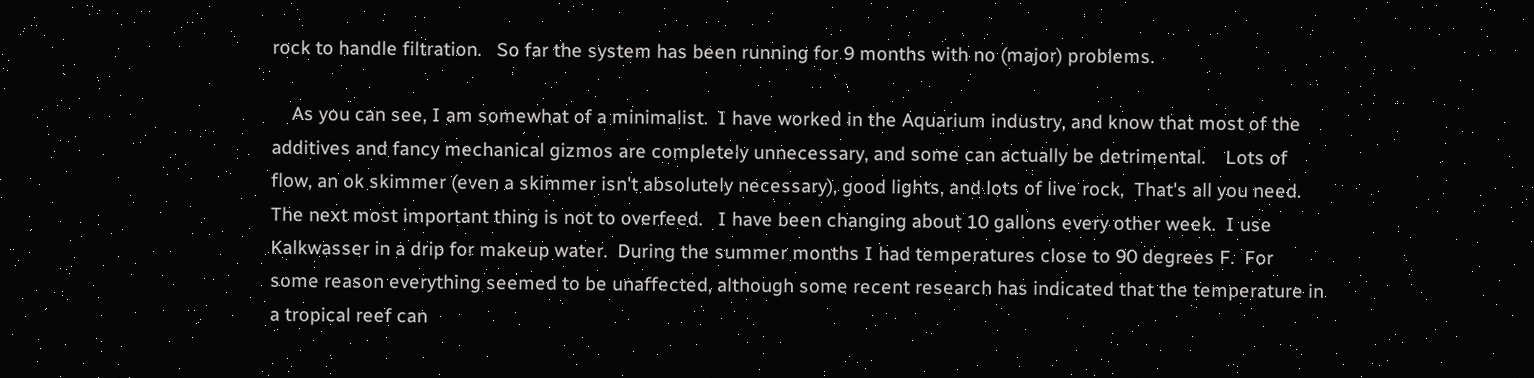rock to handle filtration.   So far the system has been running for 9 months with no (major) problems.

    As you can see, I am somewhat of a minimalist.  I have worked in the Aquarium industry, and know that most of the additives and fancy mechanical gizmos are completely unnecessary, and some can actually be detrimental.    Lots of flow, an ok skimmer (even a skimmer isn't absolutely necessary), good lights, and lots of live rock,  That's all you need.  The next most important thing is not to overfeed.   I have been changing about 10 gallons every other week.  I use Kalkwasser in a drip for makeup water.  During the summer months I had temperatures close to 90 degrees F.  For some reason everything seemed to be unaffected, although some recent research has indicated that the temperature in a tropical reef can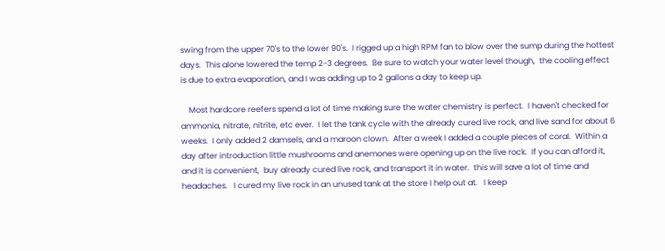swing from the upper 70's to the lower 90's.  I rigged up a high RPM fan to blow over the sump during the hottest days.  This alone lowered the temp 2-3 degrees.  Be sure to watch your water level though,  the cooling effect is due to extra evaporation, and I was adding up to 2 gallons a day to keep up.

    Most hardcore reefers spend a lot of time making sure the water chemistry is perfect.  I haven't checked for ammonia, nitrate, nitrite, etc ever.  I let the tank cycle with the already cured live rock, and live sand for about 6 weeks.  I only added 2 damsels, and a maroon clown.  After a week I added a couple pieces of coral.  Within a day after introduction little mushrooms and anemones were opening up on the live rock.  If you can afford it, and it is convenient,  buy already cured live rock, and transport it in water.  this will save a lot of time and headaches.   I cured my live rock in an unused tank at the store I help out at.   I keep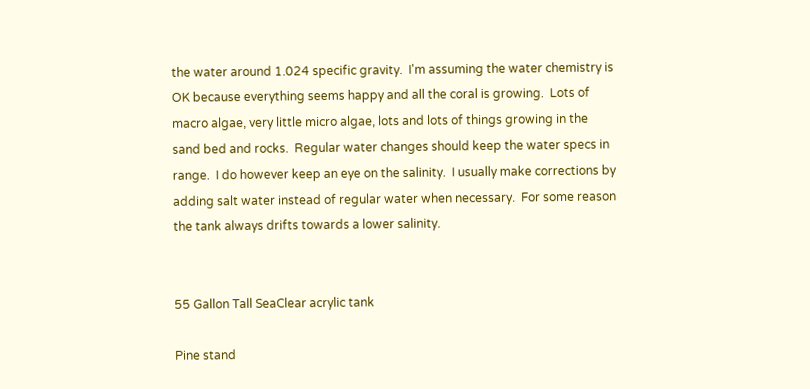the water around 1.024 specific gravity.  I'm assuming the water chemistry is OK because everything seems happy and all the coral is growing.  Lots of macro algae, very little micro algae, lots and lots of things growing in the sand bed and rocks.  Regular water changes should keep the water specs in range.  I do however keep an eye on the salinity.  I usually make corrections by adding salt water instead of regular water when necessary.  For some reason the tank always drifts towards a lower salinity.


55 Gallon Tall SeaClear acrylic tank

Pine stand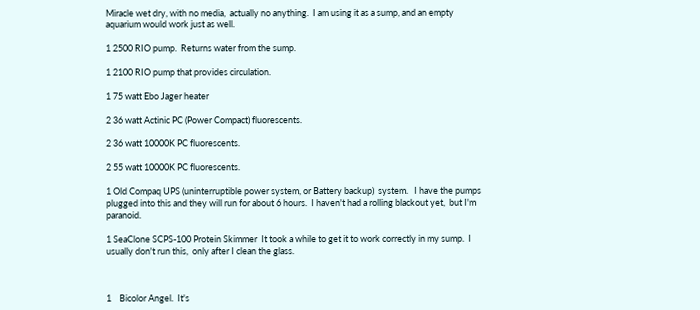Miracle wet dry, with no media,  actually no anything.  I am using it as a sump, and an empty aquarium would work just as well.

1 2500 RIO pump.  Returns water from the sump.

1 2100 RIO pump that provides circulation.

1 75 watt Ebo Jager heater

2 36 watt Actinic PC (Power Compact) fluorescents.

2 36 watt 10000K PC fluorescents.

2 55 watt 10000K PC fluorescents.

1 Old Compaq UPS (uninterruptible power system, or Battery backup)  system.   I have the pumps plugged into this and they will run for about 6 hours.  I haven't had a rolling blackout yet,  but I'm paranoid.

1 SeaClone SCPS-100 Protein Skimmer  It took a while to get it to work correctly in my sump.  I usually don't run this,  only after I clean the glass.



1    Bicolor Angel.  It's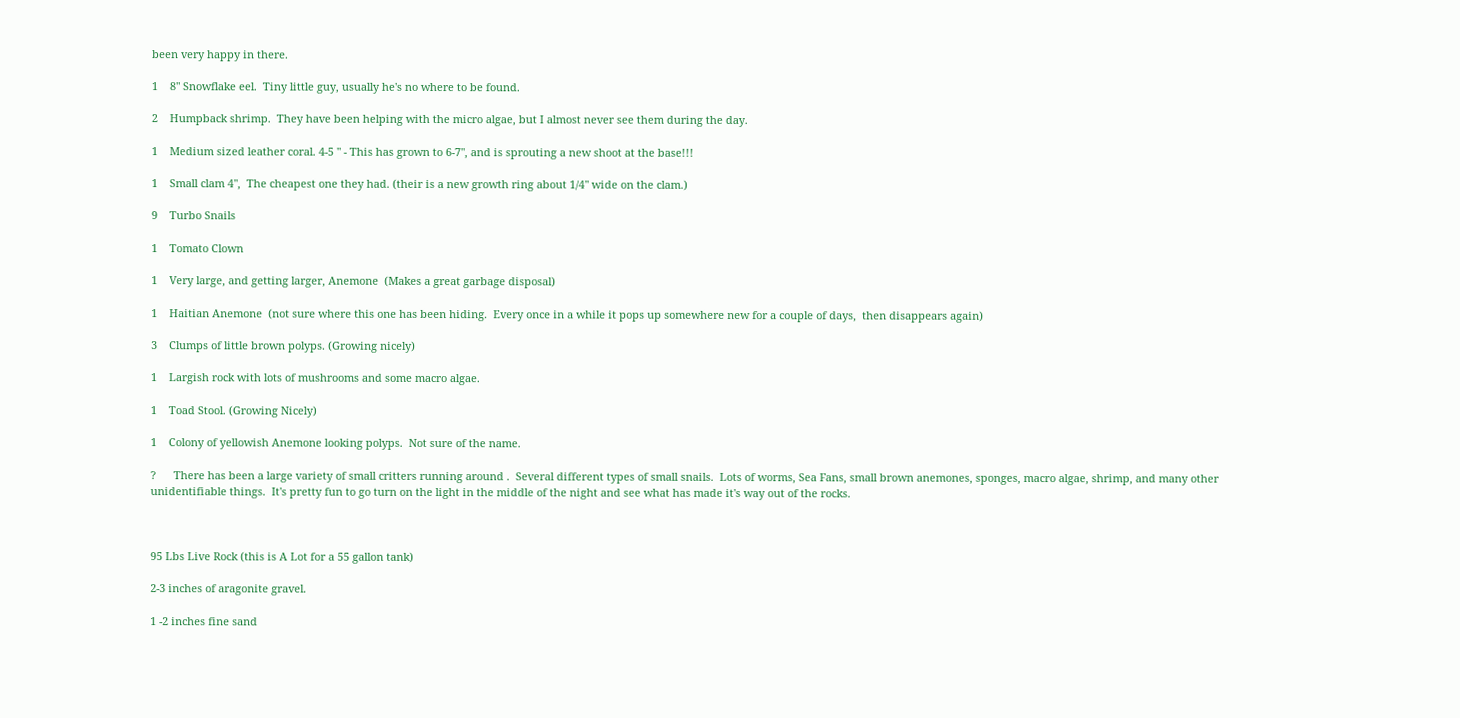been very happy in there.

1    8" Snowflake eel.  Tiny little guy, usually he's no where to be found.

2    Humpback shrimp.  They have been helping with the micro algae, but I almost never see them during the day.

1    Medium sized leather coral. 4-5 " - This has grown to 6-7", and is sprouting a new shoot at the base!!!

1    Small clam 4",  The cheapest one they had. (their is a new growth ring about 1/4" wide on the clam.)

9    Turbo Snails

1    Tomato Clown

1    Very large, and getting larger, Anemone  (Makes a great garbage disposal)

1    Haitian Anemone  (not sure where this one has been hiding.  Every once in a while it pops up somewhere new for a couple of days,  then disappears again)

3    Clumps of little brown polyps. (Growing nicely)

1    Largish rock with lots of mushrooms and some macro algae.

1    Toad Stool. (Growing Nicely)

1    Colony of yellowish Anemone looking polyps.  Not sure of the name.

?      There has been a large variety of small critters running around .  Several different types of small snails.  Lots of worms, Sea Fans, small brown anemones, sponges, macro algae, shrimp, and many other unidentifiable things.  It's pretty fun to go turn on the light in the middle of the night and see what has made it's way out of the rocks.



95 Lbs Live Rock (this is A Lot for a 55 gallon tank)

2-3 inches of aragonite gravel.

1 -2 inches fine sand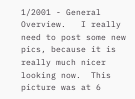1/2001 - General Overview.   I really need to post some new pics, because it is really much nicer looking now.  This picture was at 6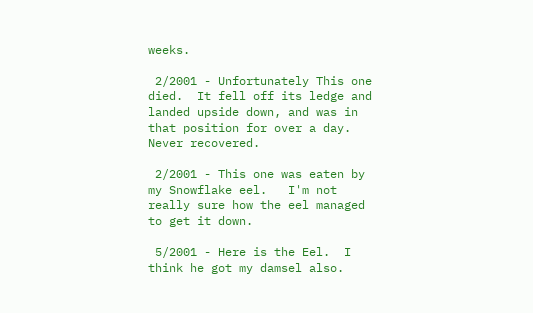weeks.

 2/2001 - Unfortunately This one died.  It fell off its ledge and landed upside down, and was in that position for over a day.  Never recovered.

 2/2001 - This one was eaten by my Snowflake eel.   I'm not really sure how the eel managed to get it down.

 5/2001 - Here is the Eel.  I think he got my damsel also.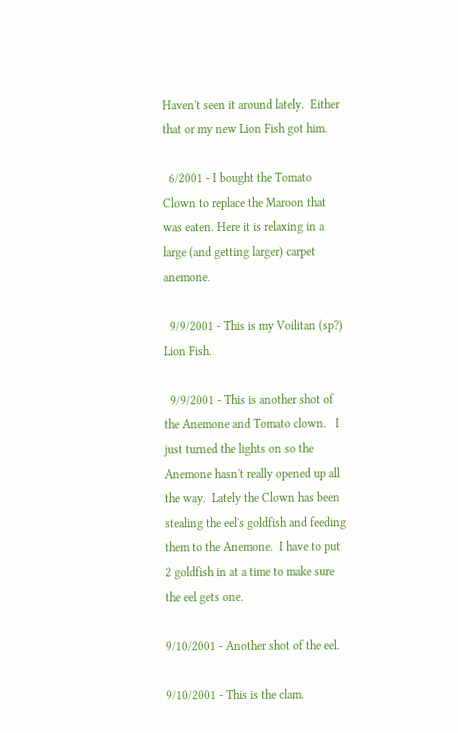Haven't seen it around lately.  Either that or my new Lion Fish got him.

  6/2001 - I bought the Tomato Clown to replace the Maroon that was eaten. Here it is relaxing in a large (and getting larger) carpet anemone.

  9/9/2001 - This is my Voilitan (sp?) Lion Fish.

  9/9/2001 - This is another shot of the Anemone and Tomato clown.   I just turned the lights on so the Anemone hasn't really opened up all the way.  Lately the Clown has been stealing the eel's goldfish and feeding them to the Anemone.  I have to put 2 goldfish in at a time to make sure the eel gets one.

9/10/2001 - Another shot of the eel.

9/10/2001 - This is the clam.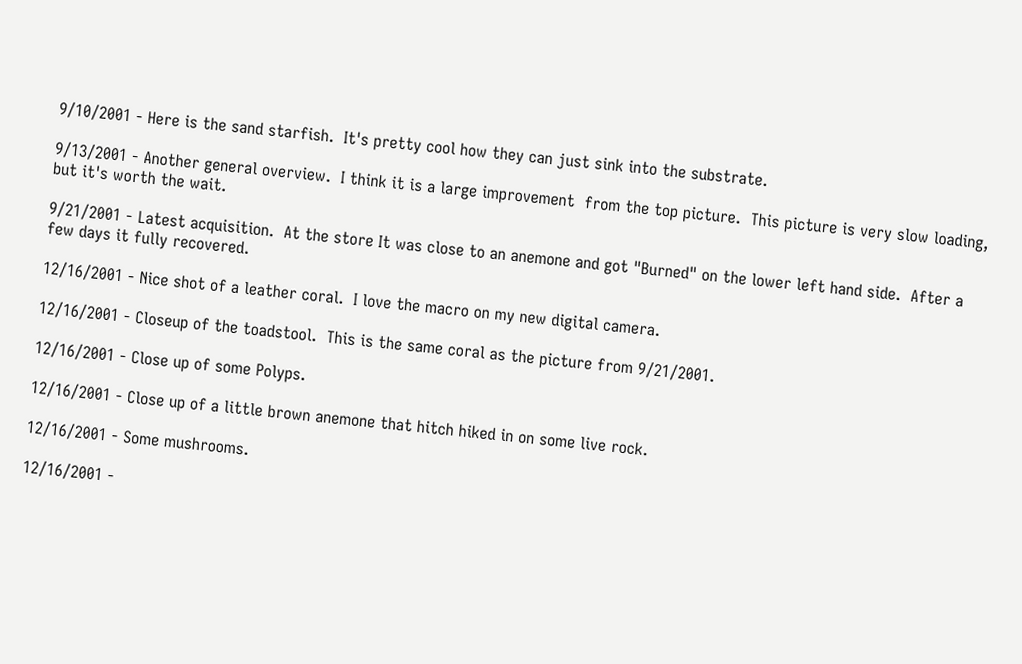9/10/2001 - Here is the sand starfish.  It's pretty cool how they can just sink into the substrate.

9/13/2001 - Another general overview.  I think it is a large improvement  from the top picture.  This picture is very slow loading,  but it's worth the wait.

9/21/2001 - Latest acquisition.  At the store It was close to an anemone and got "Burned" on the lower left hand side.  After a few days it fully recovered.

12/16/2001 - Nice shot of a leather coral.  I love the macro on my new digital camera.

12/16/2001 - Closeup of the toadstool.  This is the same coral as the picture from 9/21/2001.

12/16/2001 - Close up of some Polyps.

12/16/2001 - Close up of a little brown anemone that hitch hiked in on some live rock.

12/16/2001 - Some mushrooms.

12/16/2001 -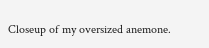Closeup of my oversized anemone.